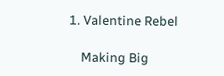1. Valentine Rebel

    Making Big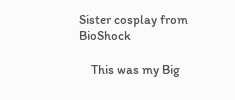Sister cosplay from BioShock

    This was my Big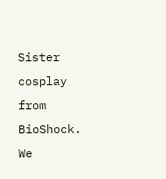Sister cosplay from BioShock. We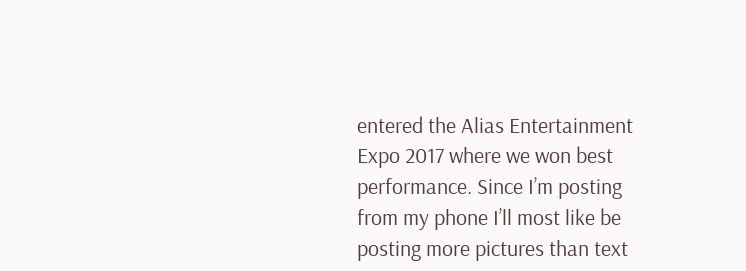entered the Alias Entertainment Expo 2017 where we won best performance. Since I’m posting from my phone I’ll most like be posting more pictures than text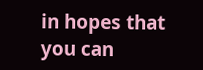in hopes that you can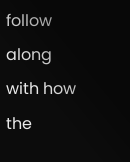follow along with how the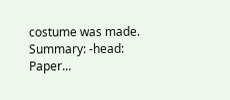costume was made. Summary: -head: Paper...